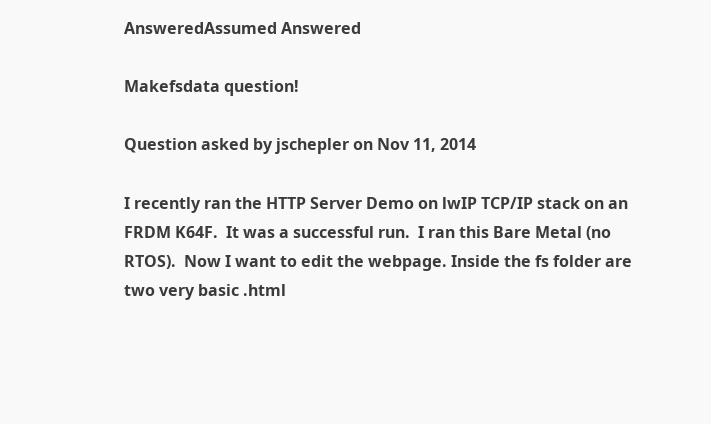AnsweredAssumed Answered

Makefsdata question!

Question asked by jschepler on Nov 11, 2014

I recently ran the HTTP Server Demo on lwIP TCP/IP stack on an FRDM K64F.  It was a successful run.  I ran this Bare Metal (no RTOS).  Now I want to edit the webpage. Inside the fs folder are two very basic .html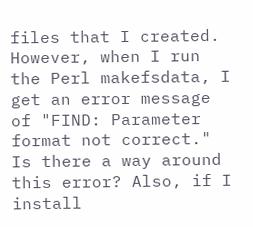files that I created. However, when I run the Perl makefsdata, I get an error message of "FIND: Parameter format not correct."    Is there a way around this error? Also, if I install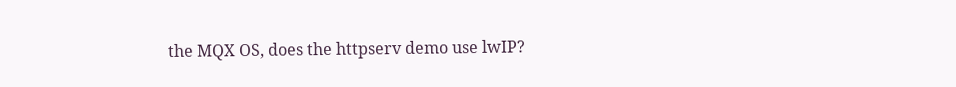the MQX OS, does the httpserv demo use lwIP?